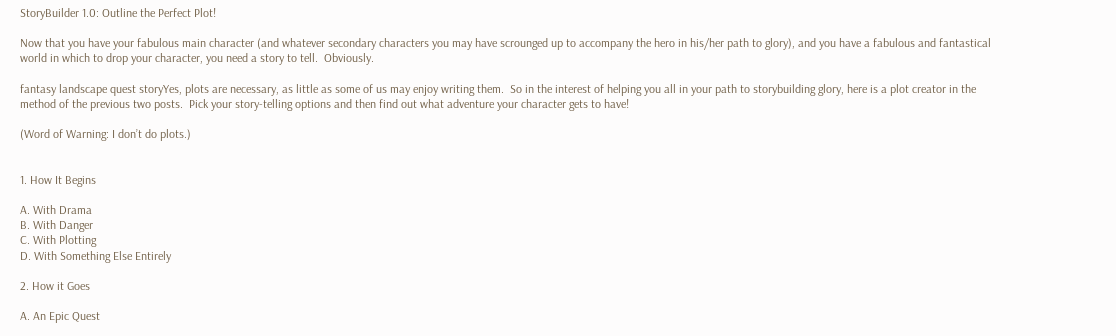StoryBuilder 1.0: Outline the Perfect Plot!

Now that you have your fabulous main character (and whatever secondary characters you may have scrounged up to accompany the hero in his/her path to glory), and you have a fabulous and fantastical world in which to drop your character, you need a story to tell.  Obviously.

fantasy landscape quest storyYes, plots are necessary, as little as some of us may enjoy writing them.  So in the interest of helping you all in your path to storybuilding glory, here is a plot creator in the method of the previous two posts.  Pick your story-telling options and then find out what adventure your character gets to have!

(Word of Warning: I don’t do plots.)


1. How It Begins

A. With Drama
B. With Danger
C. With Plotting
D. With Something Else Entirely

2. How it Goes

A. An Epic Quest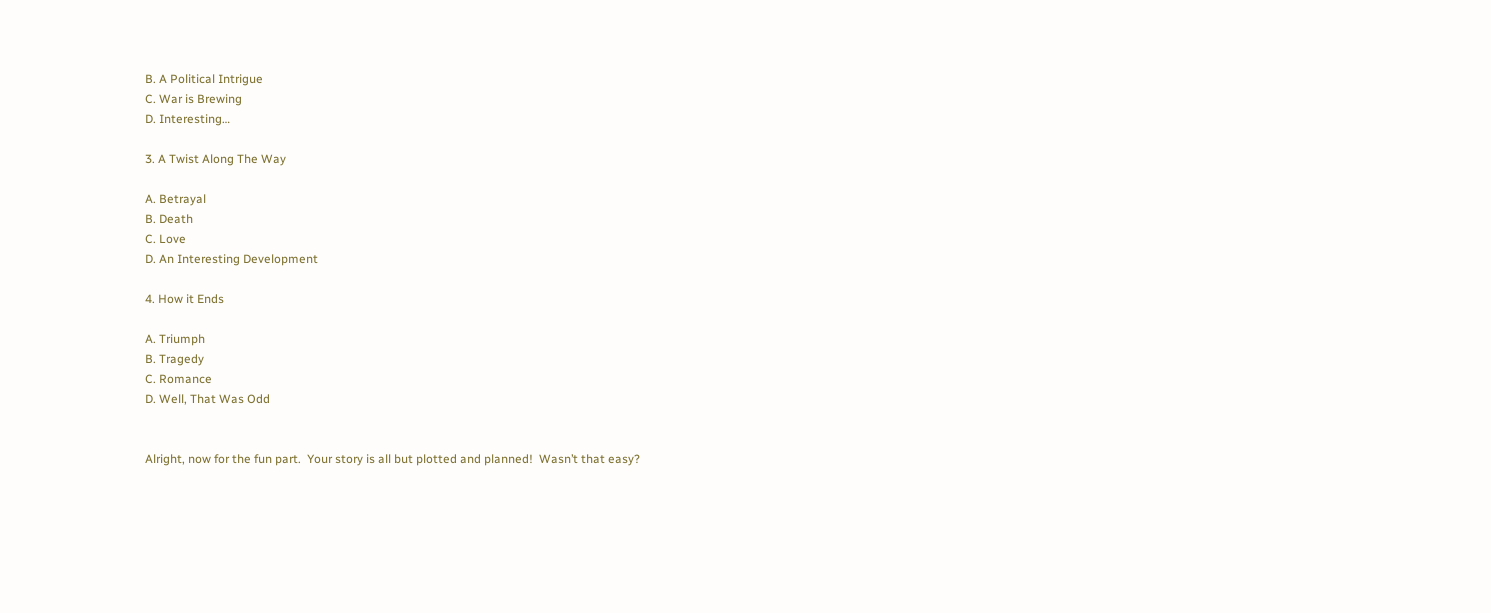B. A Political Intrigue
C. War is Brewing
D. Interesting…

3. A Twist Along The Way

A. Betrayal
B. Death
C. Love
D. An Interesting Development

4. How it Ends

A. Triumph
B. Tragedy
C. Romance
D. Well, That Was Odd


Alright, now for the fun part.  Your story is all but plotted and planned!  Wasn’t that easy?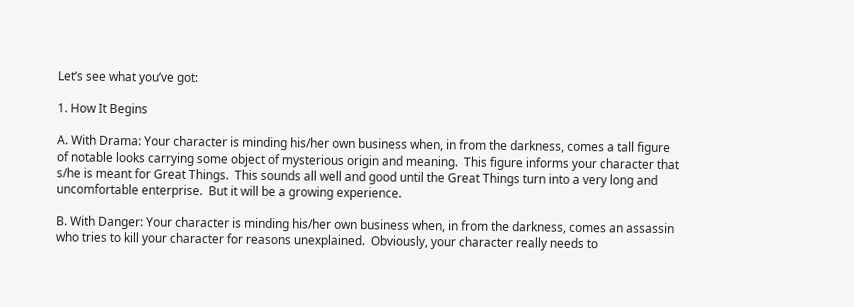Let’s see what you’ve got:

1. How It Begins

A. With Drama: Your character is minding his/her own business when, in from the darkness, comes a tall figure of notable looks carrying some object of mysterious origin and meaning.  This figure informs your character that s/he is meant for Great Things.  This sounds all well and good until the Great Things turn into a very long and uncomfortable enterprise.  But it will be a growing experience.

B. With Danger: Your character is minding his/her own business when, in from the darkness, comes an assassin who tries to kill your character for reasons unexplained.  Obviously, your character really needs to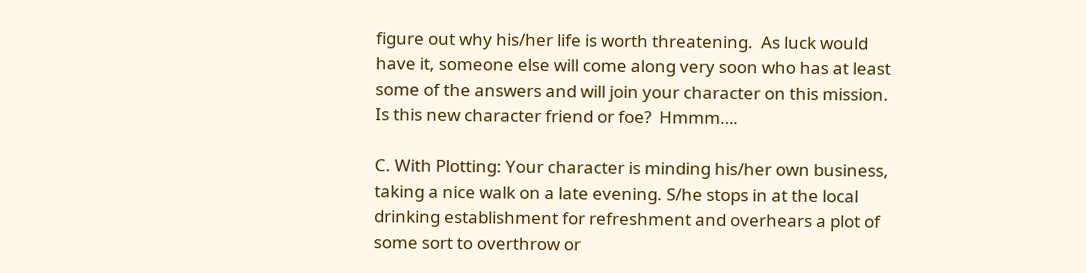figure out why his/her life is worth threatening.  As luck would have it, someone else will come along very soon who has at least some of the answers and will join your character on this mission.  Is this new character friend or foe?  Hmmm….

C. With Plotting: Your character is minding his/her own business, taking a nice walk on a late evening. S/he stops in at the local drinking establishment for refreshment and overhears a plot of some sort to overthrow or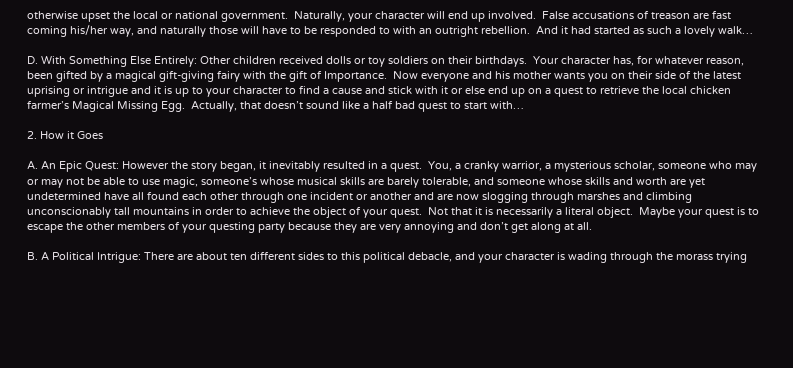otherwise upset the local or national government.  Naturally, your character will end up involved.  False accusations of treason are fast coming his/her way, and naturally those will have to be responded to with an outright rebellion.  And it had started as such a lovely walk…

D. With Something Else Entirely: Other children received dolls or toy soldiers on their birthdays.  Your character has, for whatever reason, been gifted by a magical gift-giving fairy with the gift of Importance.  Now everyone and his mother wants you on their side of the latest uprising or intrigue and it is up to your character to find a cause and stick with it or else end up on a quest to retrieve the local chicken farmer’s Magical Missing Egg.  Actually, that doesn’t sound like a half bad quest to start with…

2. How it Goes

A. An Epic Quest: However the story began, it inevitably resulted in a quest.  You, a cranky warrior, a mysterious scholar, someone who may or may not be able to use magic, someone’s whose musical skills are barely tolerable, and someone whose skills and worth are yet undetermined have all found each other through one incident or another and are now slogging through marshes and climbing unconscionably tall mountains in order to achieve the object of your quest.  Not that it is necessarily a literal object.  Maybe your quest is to escape the other members of your questing party because they are very annoying and don’t get along at all.

B. A Political Intrigue: There are about ten different sides to this political debacle, and your character is wading through the morass trying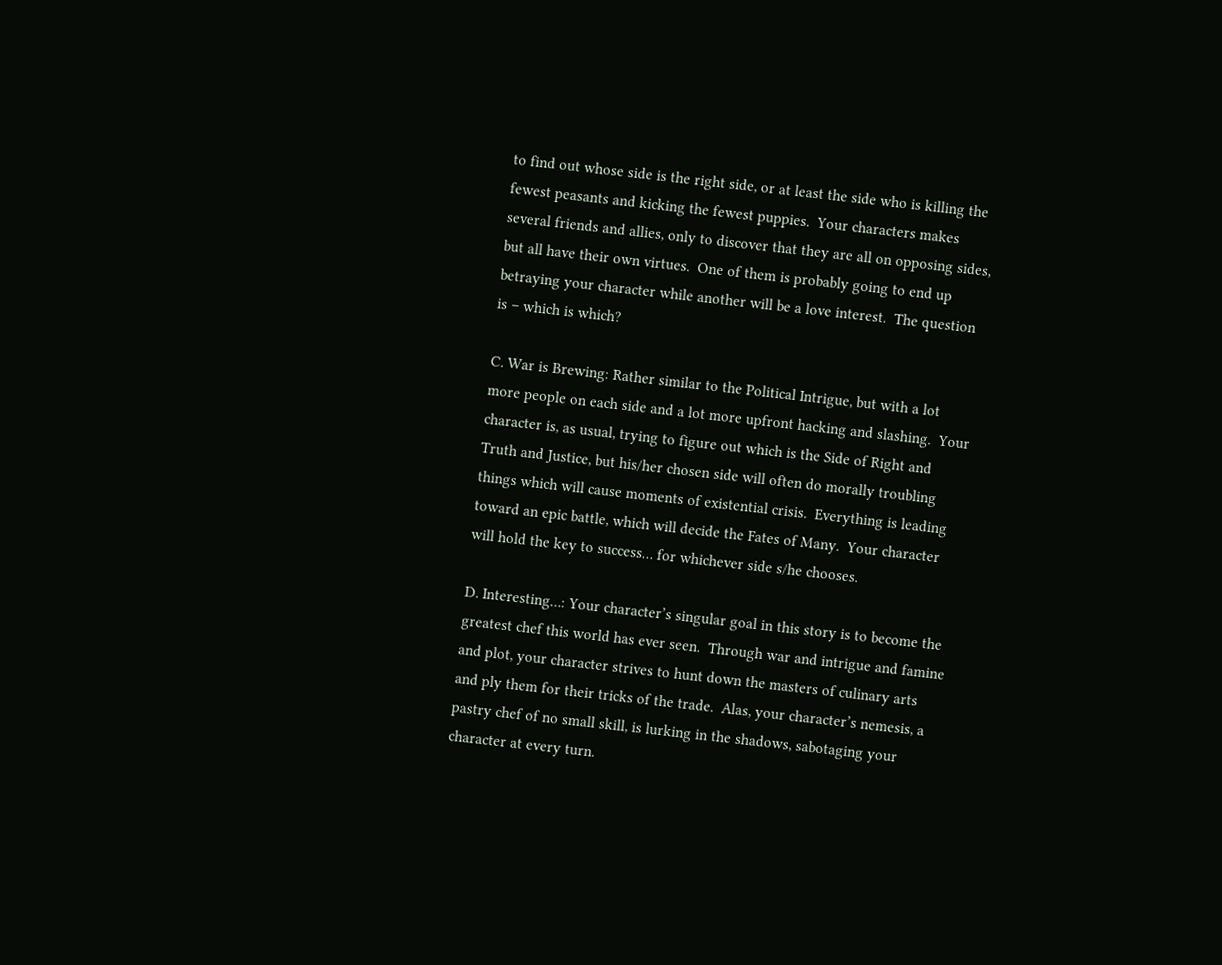to find out whose side is the right side, or at least the side who is killing the fewest peasants and kicking the fewest puppies.  Your characters makes several friends and allies, only to discover that they are all on opposing sides, but all have their own virtues.  One of them is probably going to end up betraying your character while another will be a love interest.  The question is – which is which?

C. War is Brewing: Rather similar to the Political Intrigue, but with a lot more people on each side and a lot more upfront hacking and slashing.  Your character is, as usual, trying to figure out which is the Side of Right and Truth and Justice, but his/her chosen side will often do morally troubling things which will cause moments of existential crisis.  Everything is leading toward an epic battle, which will decide the Fates of Many.  Your character will hold the key to success… for whichever side s/he chooses.

D. Interesting…: Your character’s singular goal in this story is to become the greatest chef this world has ever seen.  Through war and intrigue and famine and plot, your character strives to hunt down the masters of culinary arts and ply them for their tricks of the trade.  Alas, your character’s nemesis, a pastry chef of no small skill, is lurking in the shadows, sabotaging your character at every turn.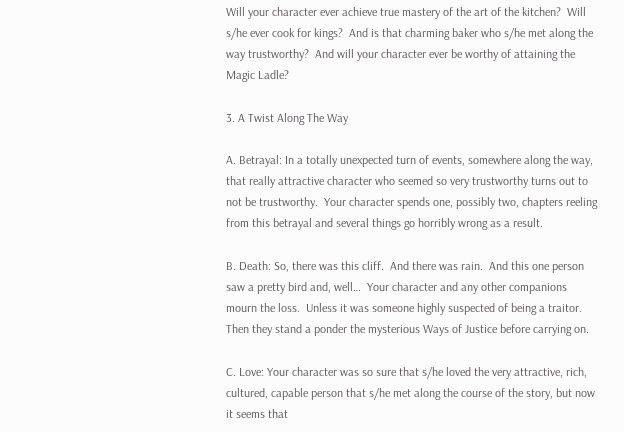Will your character ever achieve true mastery of the art of the kitchen?  Will s/he ever cook for kings?  And is that charming baker who s/he met along the way trustworthy?  And will your character ever be worthy of attaining the Magic Ladle?

3. A Twist Along The Way

A. Betrayal: In a totally unexpected turn of events, somewhere along the way, that really attractive character who seemed so very trustworthy turns out to not be trustworthy.  Your character spends one, possibly two, chapters reeling from this betrayal and several things go horribly wrong as a result.

B. Death: So, there was this cliff.  And there was rain.  And this one person saw a pretty bird and, well…  Your character and any other companions mourn the loss.  Unless it was someone highly suspected of being a traitor.  Then they stand a ponder the mysterious Ways of Justice before carrying on.

C. Love: Your character was so sure that s/he loved the very attractive, rich, cultured, capable person that s/he met along the course of the story, but now it seems that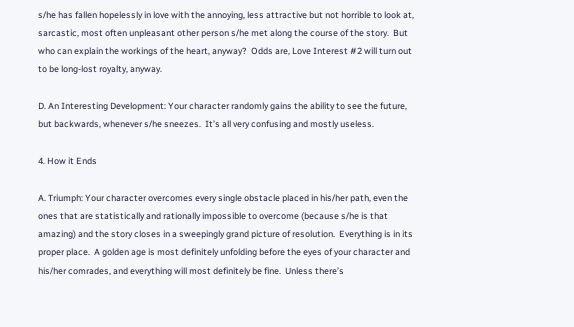s/he has fallen hopelessly in love with the annoying, less attractive but not horrible to look at, sarcastic, most often unpleasant other person s/he met along the course of the story.  But who can explain the workings of the heart, anyway?  Odds are, Love Interest #2 will turn out to be long-lost royalty, anyway.

D. An Interesting Development: Your character randomly gains the ability to see the future, but backwards, whenever s/he sneezes.  It’s all very confusing and mostly useless.

4. How it Ends

A. Triumph: Your character overcomes every single obstacle placed in his/her path, even the ones that are statistically and rationally impossible to overcome (because s/he is that amazing) and the story closes in a sweepingly grand picture of resolution.  Everything is in its proper place.  A golden age is most definitely unfolding before the eyes of your character and his/her comrades, and everything will most definitely be fine.  Unless there’s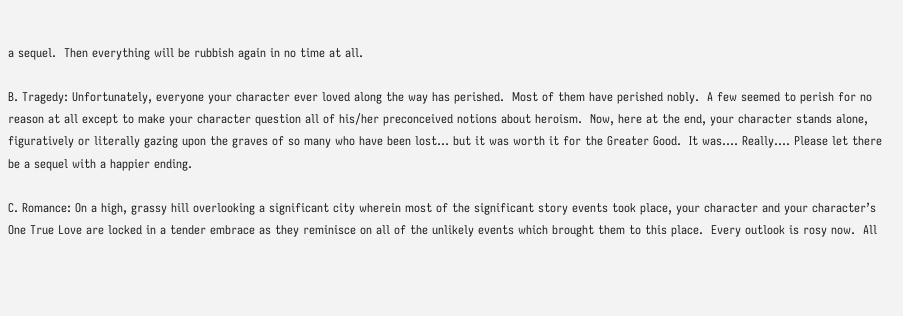a sequel.  Then everything will be rubbish again in no time at all.

B. Tragedy: Unfortunately, everyone your character ever loved along the way has perished.  Most of them have perished nobly.  A few seemed to perish for no reason at all except to make your character question all of his/her preconceived notions about heroism.  Now, here at the end, your character stands alone, figuratively or literally gazing upon the graves of so many who have been lost… but it was worth it for the Greater Good.  It was…. Really…. Please let there be a sequel with a happier ending.

C. Romance: On a high, grassy hill overlooking a significant city wherein most of the significant story events took place, your character and your character’s One True Love are locked in a tender embrace as they reminisce on all of the unlikely events which brought them to this place.  Every outlook is rosy now.  All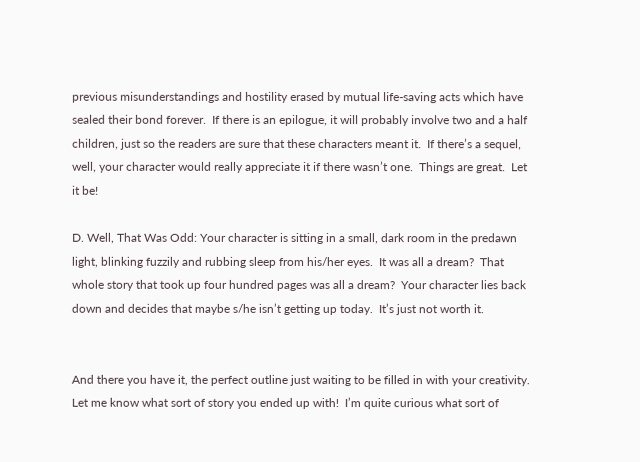previous misunderstandings and hostility erased by mutual life-saving acts which have sealed their bond forever.  If there is an epilogue, it will probably involve two and a half children, just so the readers are sure that these characters meant it.  If there’s a sequel, well, your character would really appreciate it if there wasn’t one.  Things are great.  Let it be!

D. Well, That Was Odd: Your character is sitting in a small, dark room in the predawn light, blinking fuzzily and rubbing sleep from his/her eyes.  It was all a dream?  That whole story that took up four hundred pages was all a dream?  Your character lies back down and decides that maybe s/he isn’t getting up today.  It’s just not worth it.


And there you have it, the perfect outline just waiting to be filled in with your creativity.  Let me know what sort of story you ended up with!  I’m quite curious what sort of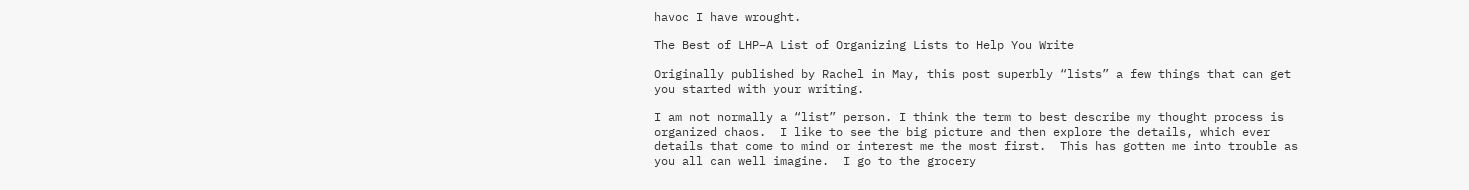havoc I have wrought.

The Best of LHP–A List of Organizing Lists to Help You Write

Originally published by Rachel in May, this post superbly “lists” a few things that can get you started with your writing.

I am not normally a “list” person. I think the term to best describe my thought process is organized chaos.  I like to see the big picture and then explore the details, which ever details that come to mind or interest me the most first.  This has gotten me into trouble as you all can well imagine.  I go to the grocery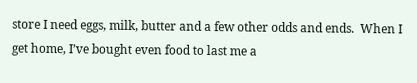store I need eggs, milk, butter and a few other odds and ends.  When I get home, I’ve bought even food to last me a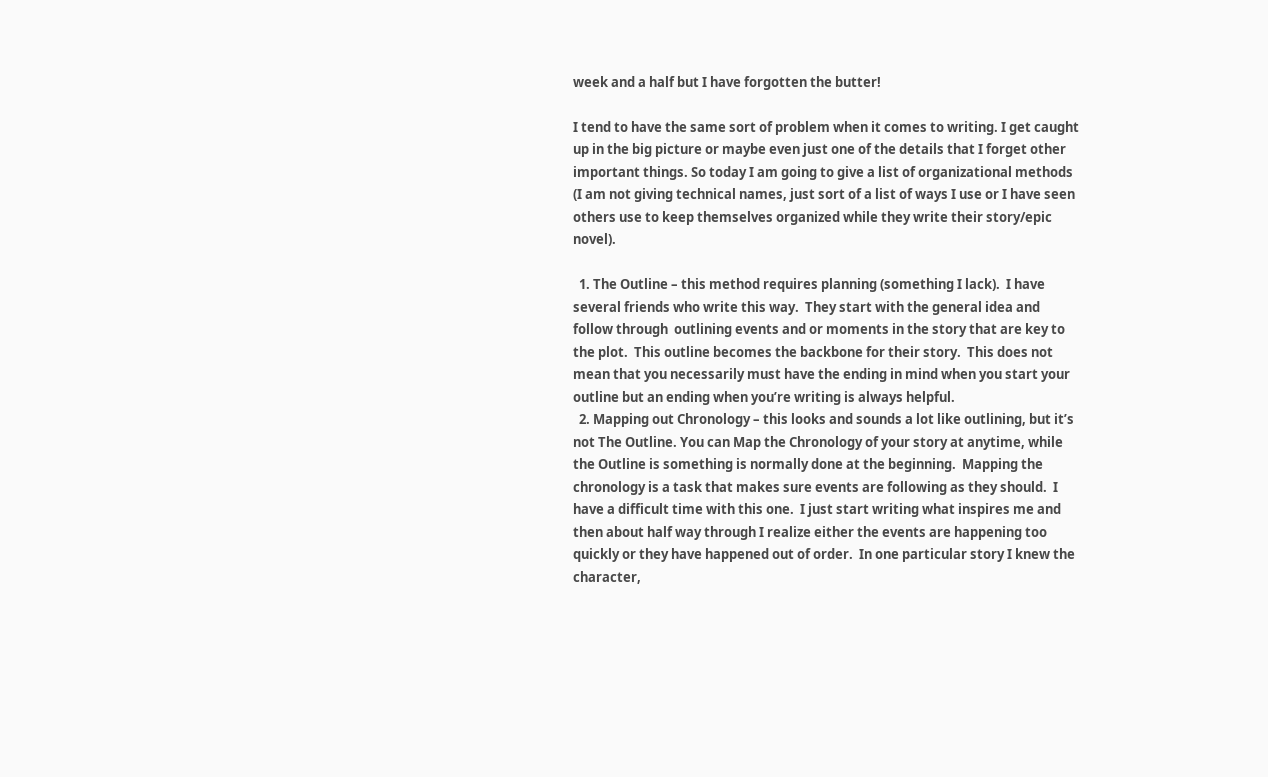week and a half but I have forgotten the butter!

I tend to have the same sort of problem when it comes to writing. I get caught up in the big picture or maybe even just one of the details that I forget other important things. So today I am going to give a list of organizational methods (I am not giving technical names, just sort of a list of ways I use or I have seen others use to keep themselves organized while they write their story/epic novel).

  1. The Outline – this method requires planning (something I lack).  I have several friends who write this way.  They start with the general idea and follow through  outlining events and or moments in the story that are key to the plot.  This outline becomes the backbone for their story.  This does not mean that you necessarily must have the ending in mind when you start your outline but an ending when you’re writing is always helpful.
  2. Mapping out Chronology – this looks and sounds a lot like outlining, but it’s not The Outline. You can Map the Chronology of your story at anytime, while the Outline is something is normally done at the beginning.  Mapping the chronology is a task that makes sure events are following as they should.  I have a difficult time with this one.  I just start writing what inspires me and then about half way through I realize either the events are happening too quickly or they have happened out of order.  In one particular story I knew the character,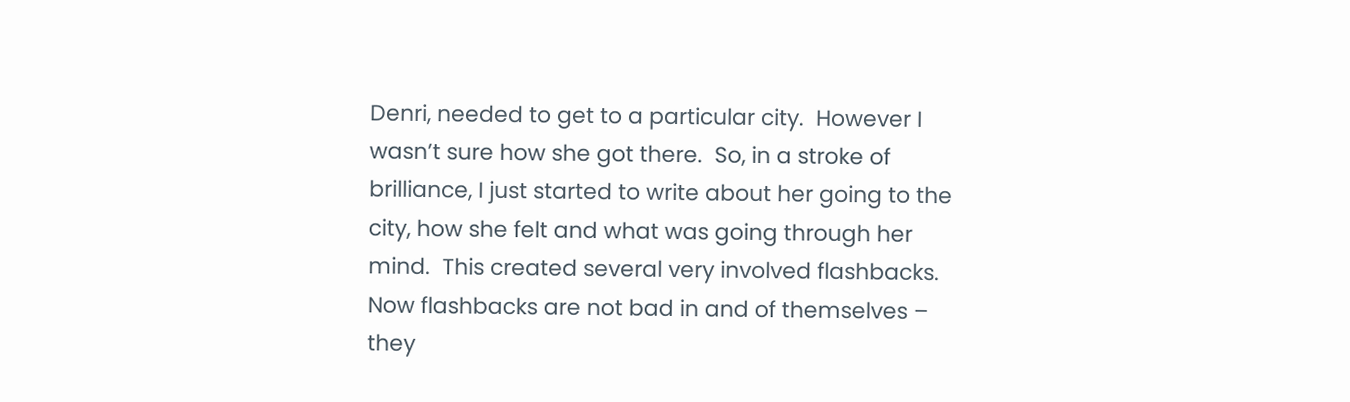Denri, needed to get to a particular city.  However I wasn’t sure how she got there.  So, in a stroke of brilliance, I just started to write about her going to the city, how she felt and what was going through her mind.  This created several very involved flashbacks.  Now flashbacks are not bad in and of themselves – they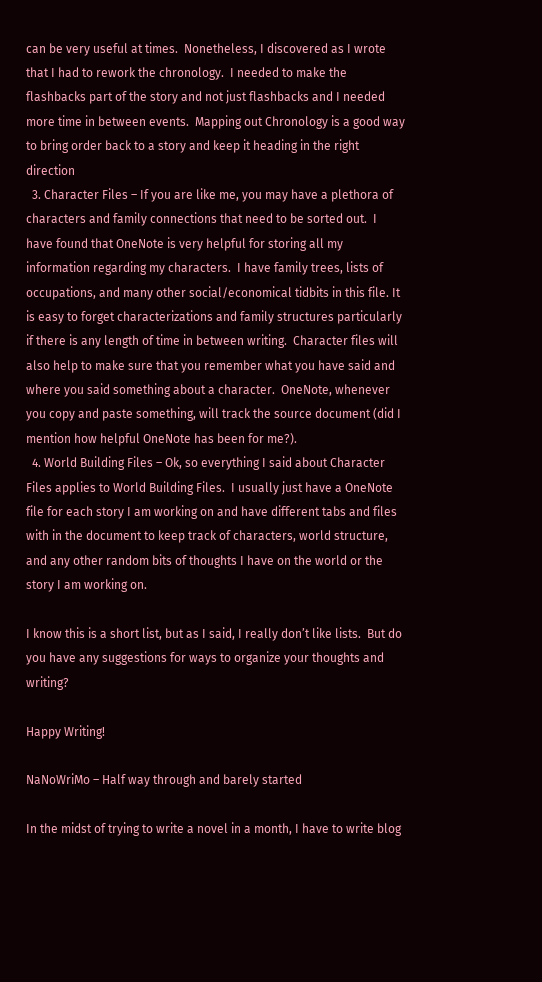can be very useful at times.  Nonetheless, I discovered as I wrote that I had to rework the chronology.  I needed to make the flashbacks part of the story and not just flashbacks and I needed more time in between events.  Mapping out Chronology is a good way to bring order back to a story and keep it heading in the right direction
  3. Character Files – If you are like me, you may have a plethora of characters and family connections that need to be sorted out.  I have found that OneNote is very helpful for storing all my information regarding my characters.  I have family trees, lists of occupations, and many other social/economical tidbits in this file. It is easy to forget characterizations and family structures particularly if there is any length of time in between writing.  Character files will also help to make sure that you remember what you have said and where you said something about a character.  OneNote, whenever you copy and paste something, will track the source document (did I mention how helpful OneNote has been for me?).
  4. World Building Files – Ok, so everything I said about Character Files applies to World Building Files.  I usually just have a OneNote file for each story I am working on and have different tabs and files with in the document to keep track of characters, world structure, and any other random bits of thoughts I have on the world or the story I am working on.

I know this is a short list, but as I said, I really don’t like lists.  But do you have any suggestions for ways to organize your thoughts and writing?

Happy Writing!

NaNoWriMo – Half way through and barely started

In the midst of trying to write a novel in a month, I have to write blog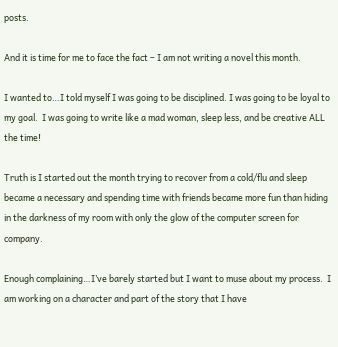posts.

And it is time for me to face the fact – I am not writing a novel this month.

I wanted to…I told myself I was going to be disciplined. I was going to be loyal to my goal.  I was going to write like a mad woman, sleep less, and be creative ALL the time!

Truth is I started out the month trying to recover from a cold/flu and sleep became a necessary and spending time with friends became more fun than hiding in the darkness of my room with only the glow of the computer screen for company.

Enough complaining…I’ve barely started but I want to muse about my process.  I am working on a character and part of the story that I have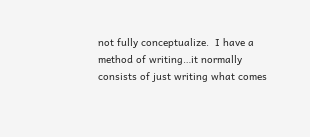not fully conceptualize.  I have a method of writing…it normally consists of just writing what comes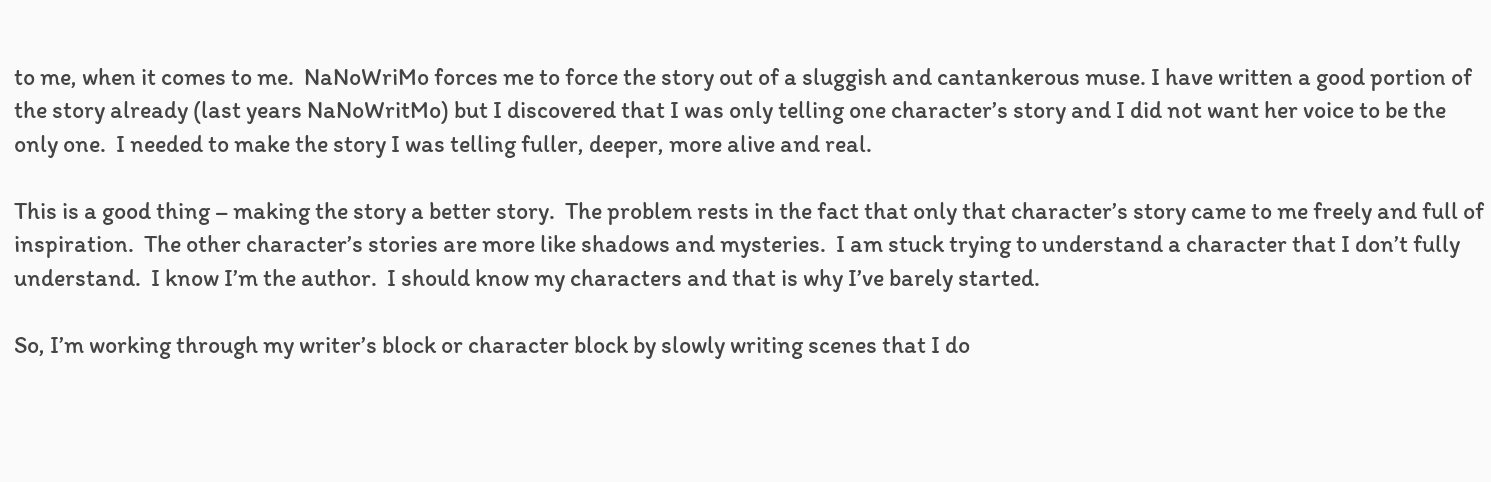to me, when it comes to me.  NaNoWriMo forces me to force the story out of a sluggish and cantankerous muse. I have written a good portion of the story already (last years NaNoWritMo) but I discovered that I was only telling one character’s story and I did not want her voice to be the only one.  I needed to make the story I was telling fuller, deeper, more alive and real.

This is a good thing – making the story a better story.  The problem rests in the fact that only that character’s story came to me freely and full of inspiration.  The other character’s stories are more like shadows and mysteries.  I am stuck trying to understand a character that I don’t fully understand.  I know I’m the author.  I should know my characters and that is why I’ve barely started.

So, I’m working through my writer’s block or character block by slowly writing scenes that I do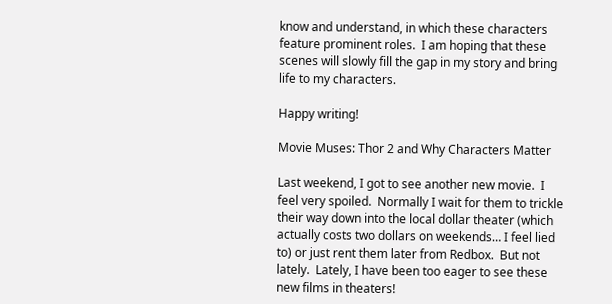know and understand, in which these characters feature prominent roles.  I am hoping that these scenes will slowly fill the gap in my story and bring life to my characters.

Happy writing!

Movie Muses: Thor 2 and Why Characters Matter

Last weekend, I got to see another new movie.  I feel very spoiled.  Normally I wait for them to trickle their way down into the local dollar theater (which actually costs two dollars on weekends… I feel lied to) or just rent them later from Redbox.  But not lately.  Lately, I have been too eager to see these new films in theaters!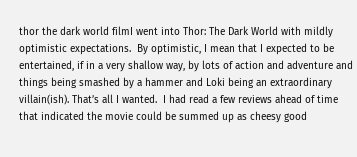thor the dark world filmI went into Thor: The Dark World with mildly optimistic expectations.  By optimistic, I mean that I expected to be entertained, if in a very shallow way, by lots of action and adventure and things being smashed by a hammer and Loki being an extraordinary villain(ish). That’s all I wanted.  I had read a few reviews ahead of time that indicated the movie could be summed up as cheesy good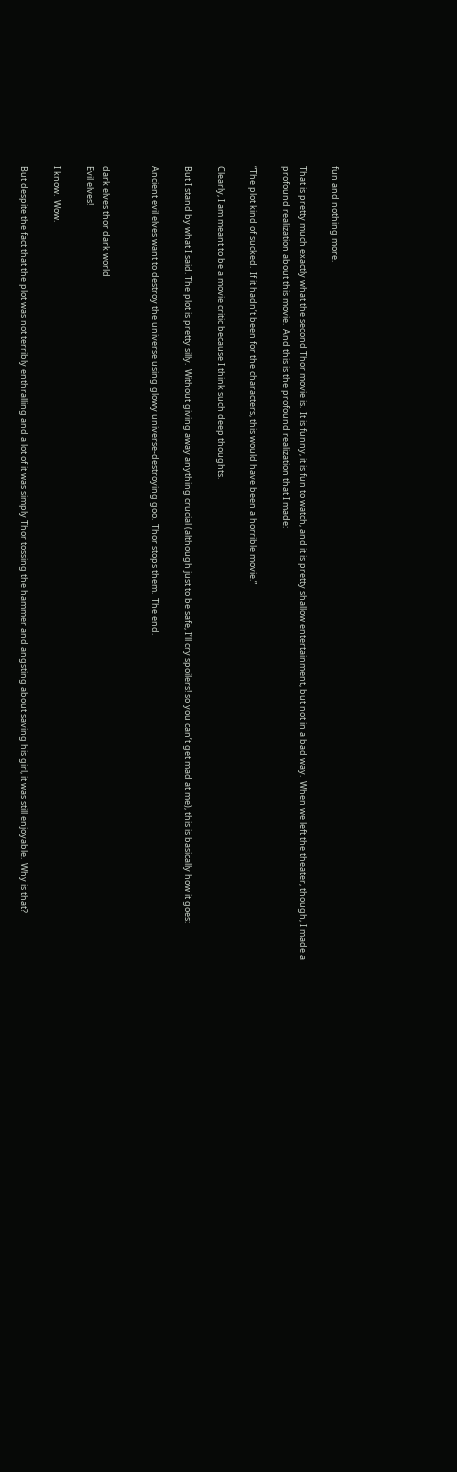fun and nothing more.

That is pretty much exactly what the second Thor movie is.  It is funny, it is fun to watch, and it is pretty shallow entertainment, but not in a bad way.  When we left the theater, though, I made a profound realization about this movie.  And this is the profound realization that I made:

“The plot kind of sucked.  If it hadn’t been for the characters, this would have been a horrible movie.”

Clearly, I am meant to be a movie critic because I think such deep thoughts.

But I stand by what I said. The plot is pretty silly.  Without giving away anything crucial (although just to be safe, I’ll cry spoilers! so you can’t get mad at me), this is basically how it goes:

Ancient evil elves want to destroy the universe using glowy universe-destroying goo.  Thor stops them.  The end.


dark elves thor dark world
Evil elves!

I know.  Wow.

But despite the fact that the plot was not terribly enthralling and a lot of it was simply Thor tossing the hammer and angsting about saving his girl, it was still enjoyable.  Why is that?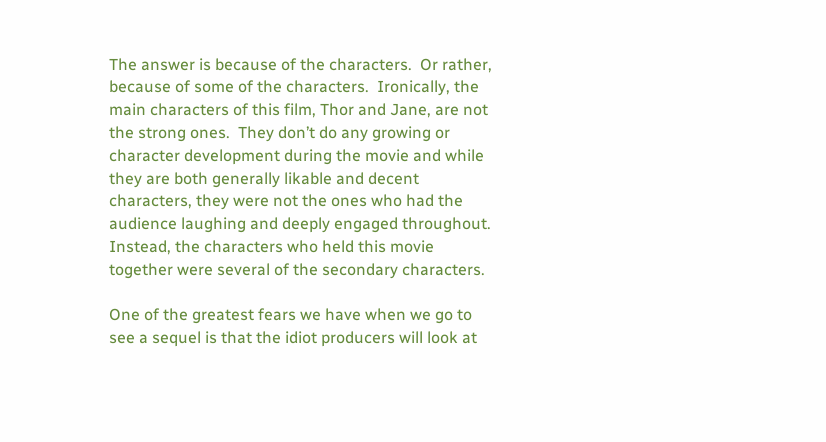The answer is because of the characters.  Or rather, because of some of the characters.  Ironically, the main characters of this film, Thor and Jane, are not the strong ones.  They don’t do any growing or character development during the movie and while they are both generally likable and decent characters, they were not the ones who had the audience laughing and deeply engaged throughout.  Instead, the characters who held this movie together were several of the secondary characters.

One of the greatest fears we have when we go to see a sequel is that the idiot producers will look at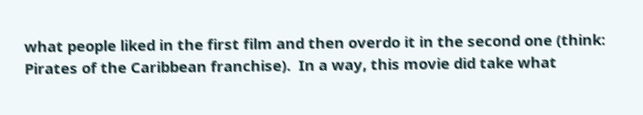what people liked in the first film and then overdo it in the second one (think: Pirates of the Caribbean franchise).  In a way, this movie did take what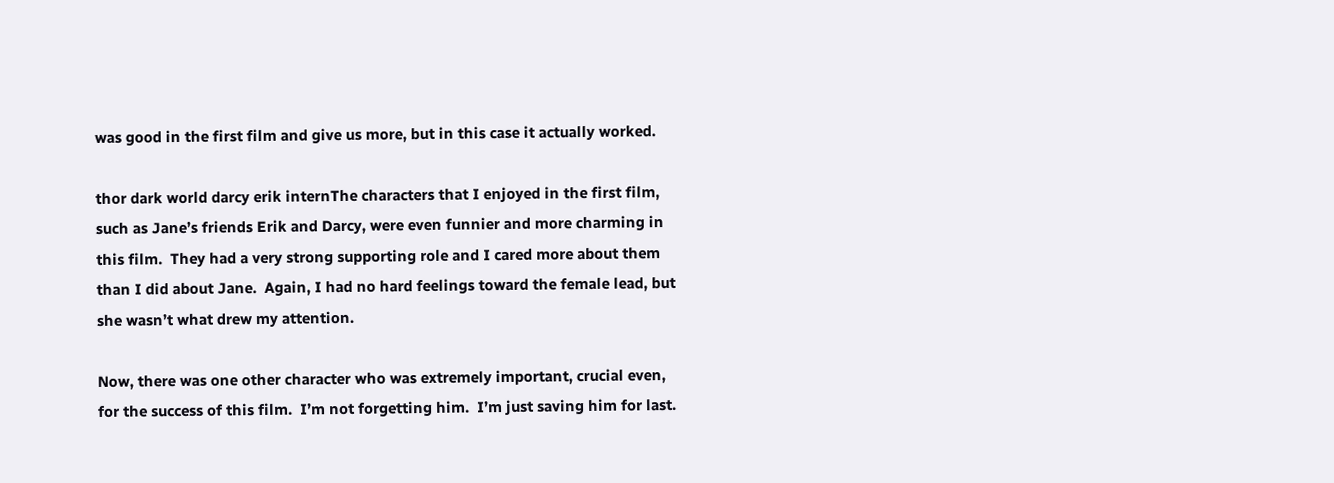was good in the first film and give us more, but in this case it actually worked.

thor dark world darcy erik internThe characters that I enjoyed in the first film, such as Jane’s friends Erik and Darcy, were even funnier and more charming in this film.  They had a very strong supporting role and I cared more about them than I did about Jane.  Again, I had no hard feelings toward the female lead, but she wasn’t what drew my attention.

Now, there was one other character who was extremely important, crucial even, for the success of this film.  I’m not forgetting him.  I’m just saving him for last.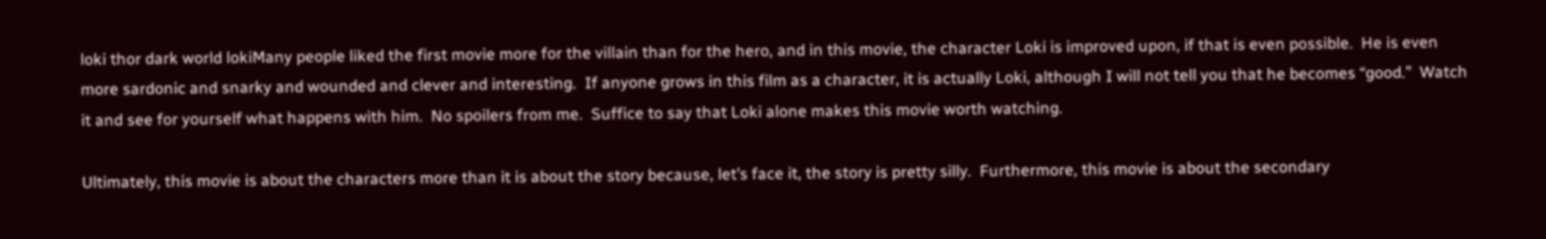loki thor dark world lokiMany people liked the first movie more for the villain than for the hero, and in this movie, the character Loki is improved upon, if that is even possible.  He is even more sardonic and snarky and wounded and clever and interesting.  If anyone grows in this film as a character, it is actually Loki, although I will not tell you that he becomes “good.”  Watch it and see for yourself what happens with him.  No spoilers from me.  Suffice to say that Loki alone makes this movie worth watching.

Ultimately, this movie is about the characters more than it is about the story because, let’s face it, the story is pretty silly.  Furthermore, this movie is about the secondary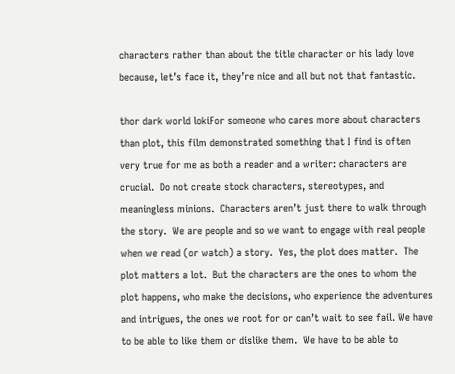characters rather than about the title character or his lady love because, let’s face it, they’re nice and all but not that fantastic.

thor dark world lokiFor someone who cares more about characters than plot, this film demonstrated something that I find is often very true for me as both a reader and a writer: characters are crucial.  Do not create stock characters, stereotypes, and meaningless minions.  Characters aren’t just there to walk through the story.  We are people and so we want to engage with real people when we read (or watch) a story.  Yes, the plot does matter.  The plot matters a lot.  But the characters are the ones to whom the plot happens, who make the decisions, who experience the adventures and intrigues, the ones we root for or can’t wait to see fail. We have to be able to like them or dislike them.  We have to be able to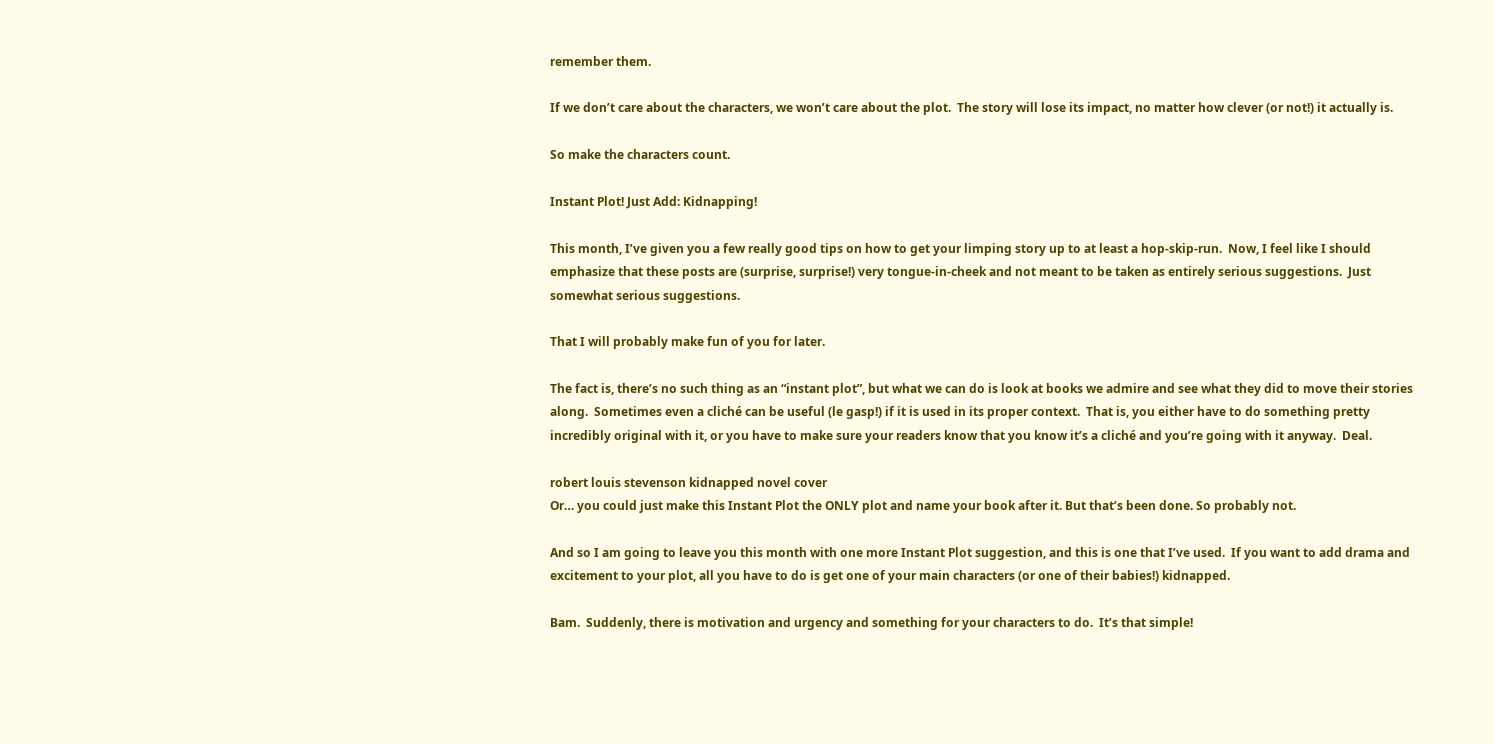remember them.

If we don’t care about the characters, we won’t care about the plot.  The story will lose its impact, no matter how clever (or not!) it actually is.

So make the characters count.

Instant Plot! Just Add: Kidnapping!

This month, I’ve given you a few really good tips on how to get your limping story up to at least a hop-skip-run.  Now, I feel like I should emphasize that these posts are (surprise, surprise!) very tongue-in-cheek and not meant to be taken as entirely serious suggestions.  Just somewhat serious suggestions.

That I will probably make fun of you for later.

The fact is, there’s no such thing as an “instant plot”, but what we can do is look at books we admire and see what they did to move their stories along.  Sometimes even a cliché can be useful (le gasp!) if it is used in its proper context.  That is, you either have to do something pretty incredibly original with it, or you have to make sure your readers know that you know it’s a cliché and you’re going with it anyway.  Deal.

robert louis stevenson kidnapped novel cover
Or… you could just make this Instant Plot the ONLY plot and name your book after it. But that’s been done. So probably not.

And so I am going to leave you this month with one more Instant Plot suggestion, and this is one that I’ve used.  If you want to add drama and excitement to your plot, all you have to do is get one of your main characters (or one of their babies!) kidnapped.

Bam.  Suddenly, there is motivation and urgency and something for your characters to do.  It’s that simple!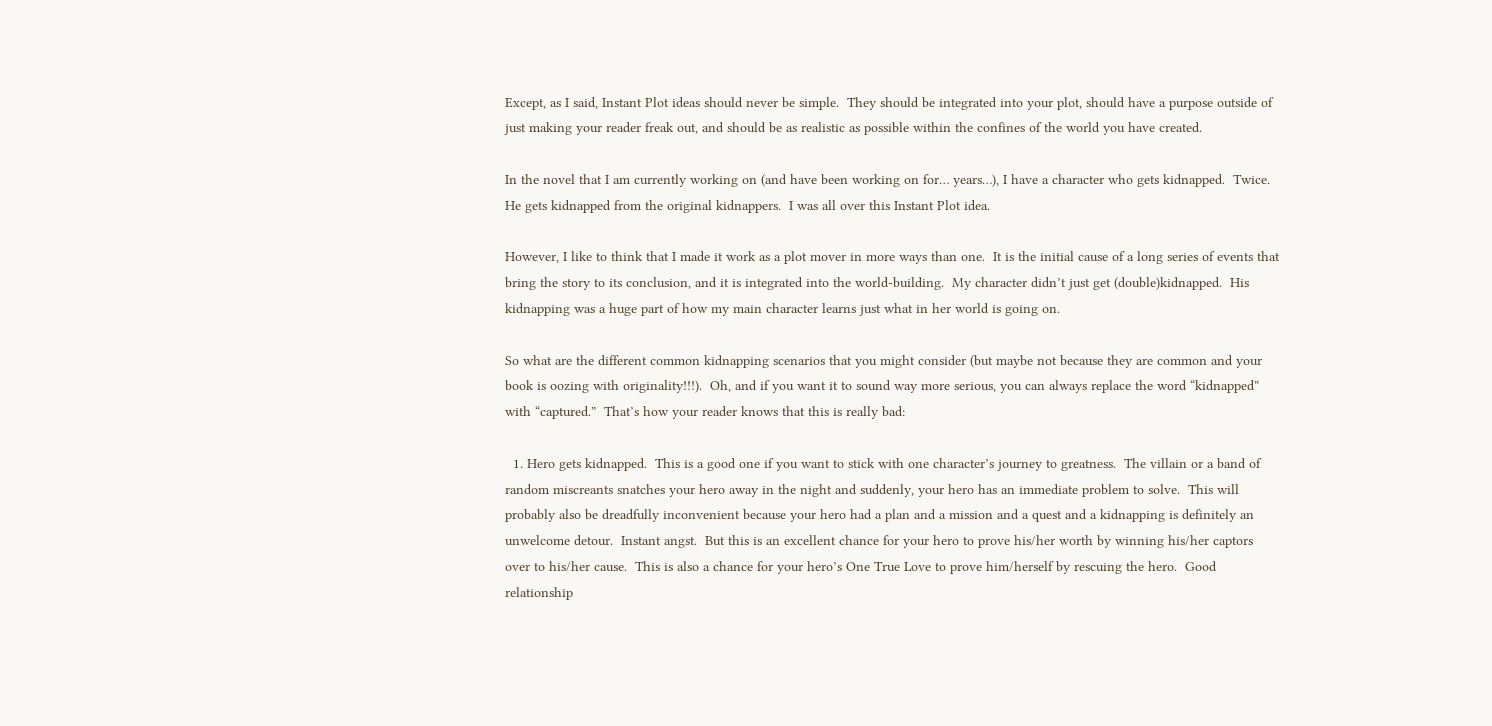Except, as I said, Instant Plot ideas should never be simple.  They should be integrated into your plot, should have a purpose outside of just making your reader freak out, and should be as realistic as possible within the confines of the world you have created.

In the novel that I am currently working on (and have been working on for… years…), I have a character who gets kidnapped.  Twice.  He gets kidnapped from the original kidnappers.  I was all over this Instant Plot idea.

However, I like to think that I made it work as a plot mover in more ways than one.  It is the initial cause of a long series of events that bring the story to its conclusion, and it is integrated into the world-building.  My character didn’t just get (double)kidnapped.  His kidnapping was a huge part of how my main character learns just what in her world is going on.

So what are the different common kidnapping scenarios that you might consider (but maybe not because they are common and your book is oozing with originality!!!).  Oh, and if you want it to sound way more serious, you can always replace the word “kidnapped” with “captured.”  That’s how your reader knows that this is really bad:

  1. Hero gets kidnapped.  This is a good one if you want to stick with one character’s journey to greatness.  The villain or a band of random miscreants snatches your hero away in the night and suddenly, your hero has an immediate problem to solve.  This will probably also be dreadfully inconvenient because your hero had a plan and a mission and a quest and a kidnapping is definitely an unwelcome detour.  Instant angst.  But this is an excellent chance for your hero to prove his/her worth by winning his/her captors over to his/her cause.  This is also a chance for your hero’s One True Love to prove him/herself by rescuing the hero.  Good relationship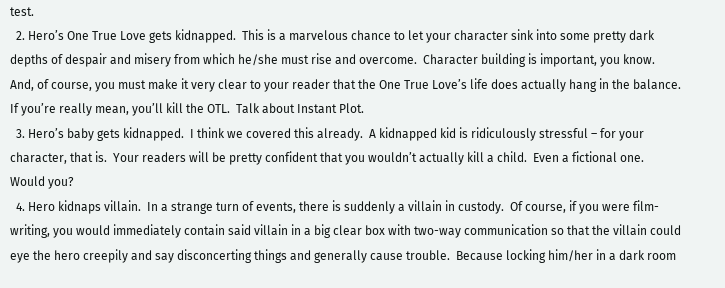test.
  2. Hero’s One True Love gets kidnapped.  This is a marvelous chance to let your character sink into some pretty dark depths of despair and misery from which he/she must rise and overcome.  Character building is important, you know.  And, of course, you must make it very clear to your reader that the One True Love’s life does actually hang in the balance.  If you’re really mean, you’ll kill the OTL.  Talk about Instant Plot.
  3. Hero’s baby gets kidnapped.  I think we covered this already.  A kidnapped kid is ridiculously stressful – for your character, that is.  Your readers will be pretty confident that you wouldn’t actually kill a child.  Even a fictional one.  Would you?
  4. Hero kidnaps villain.  In a strange turn of events, there is suddenly a villain in custody.  Of course, if you were film-writing, you would immediately contain said villain in a big clear box with two-way communication so that the villain could eye the hero creepily and say disconcerting things and generally cause trouble.  Because locking him/her in a dark room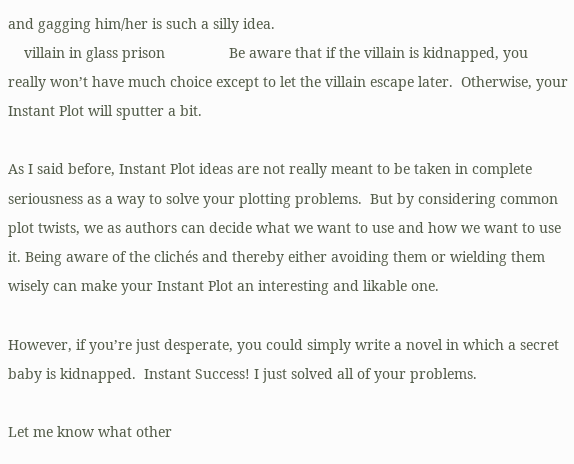and gagging him/her is such a silly idea.
    villain in glass prison                Be aware that if the villain is kidnapped, you really won’t have much choice except to let the villain escape later.  Otherwise, your Instant Plot will sputter a bit.

As I said before, Instant Plot ideas are not really meant to be taken in complete seriousness as a way to solve your plotting problems.  But by considering common plot twists, we as authors can decide what we want to use and how we want to use it. Being aware of the clichés and thereby either avoiding them or wielding them wisely can make your Instant Plot an interesting and likable one.

However, if you’re just desperate, you could simply write a novel in which a secret baby is kidnapped.  Instant Success! I just solved all of your problems.

Let me know what other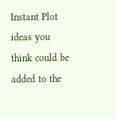Instant Plot ideas you think could be added to the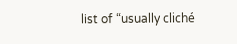list of “usually cliché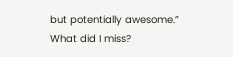but potentially awesome.”  What did I miss?